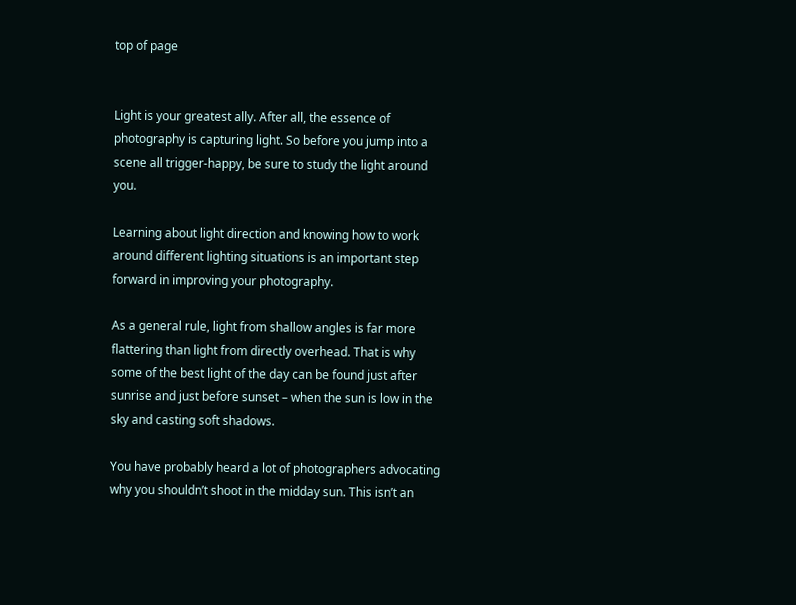top of page


Light is your greatest ally. After all, the essence of photography is capturing light. So before you jump into a scene all trigger-happy, be sure to study the light around you.

Learning about light direction and knowing how to work around different lighting situations is an important step forward in improving your photography.

As a general rule, light from shallow angles is far more flattering than light from directly overhead. That is why some of the best light of the day can be found just after sunrise and just before sunset – when the sun is low in the sky and casting soft shadows.

You have probably heard a lot of photographers advocating why you shouldn’t shoot in the midday sun. This isn’t an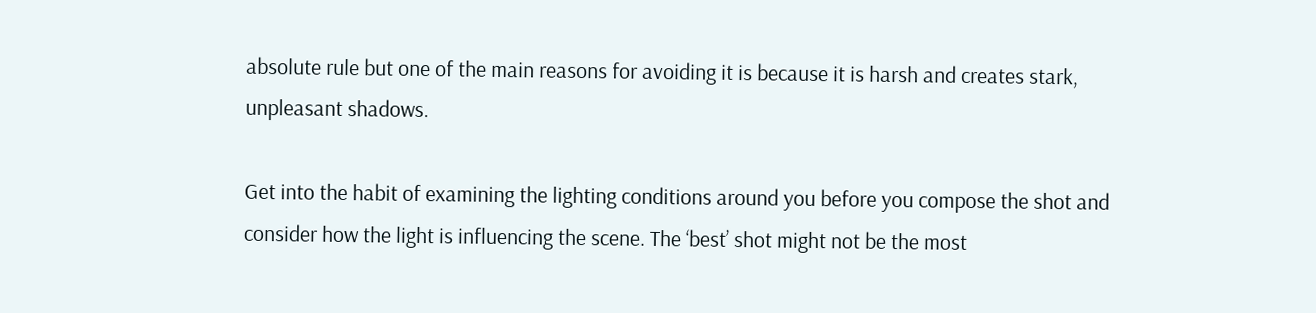absolute rule but one of the main reasons for avoiding it is because it is harsh and creates stark, unpleasant shadows.

Get into the habit of examining the lighting conditions around you before you compose the shot and consider how the light is influencing the scene. The ‘best’ shot might not be the most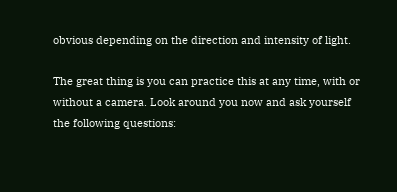obvious depending on the direction and intensity of light.

The great thing is you can practice this at any time, with or without a camera. Look around you now and ask yourself the following questions: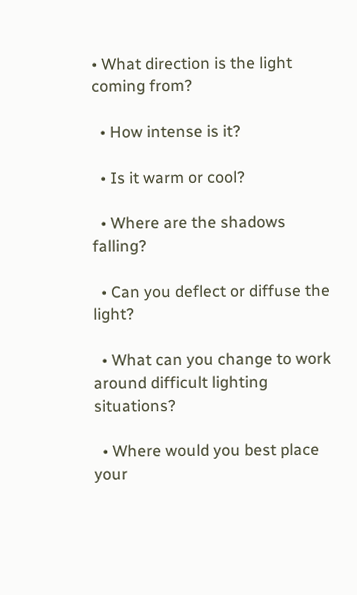• What direction is the light coming from?

  • How intense is it?

  • Is it warm or cool?

  • Where are the shadows falling?

  • Can you deflect or diffuse the light?

  • What can you change to work around difficult lighting situations?

  • Where would you best place your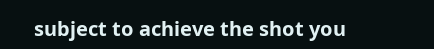subject to achieve the shot you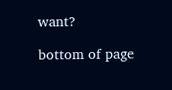want?

bottom of page